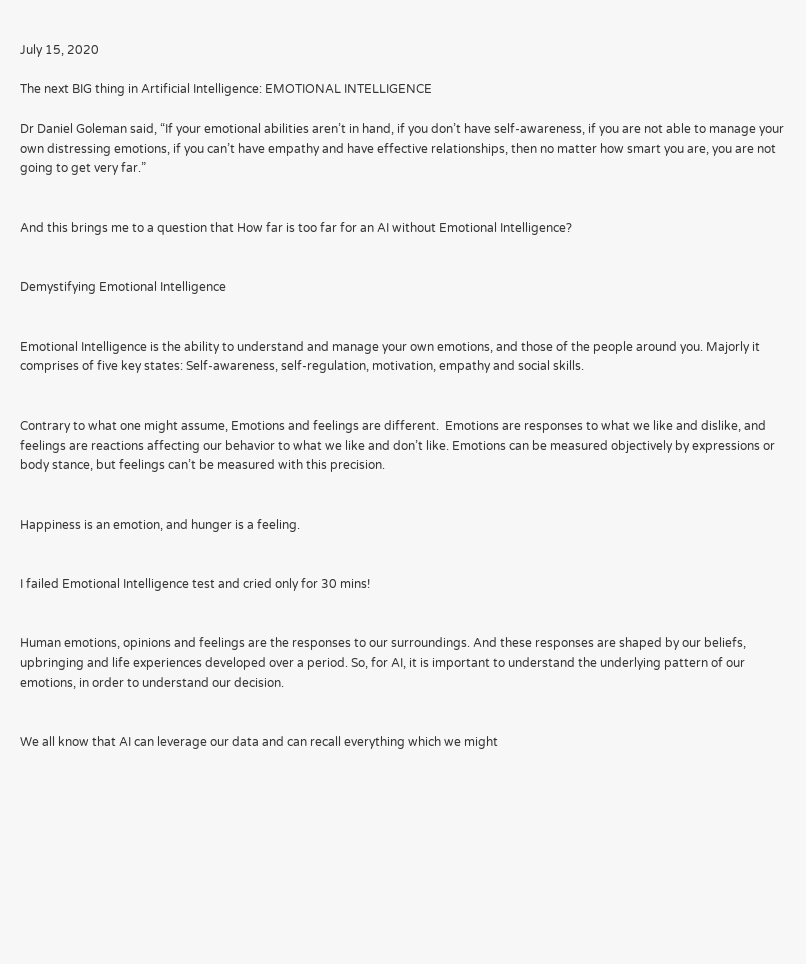July 15, 2020

The next BIG thing in Artificial Intelligence: EMOTIONAL INTELLIGENCE

Dr Daniel Goleman said, “If your emotional abilities aren’t in hand, if you don’t have self-awareness, if you are not able to manage your own distressing emotions, if you can’t have empathy and have effective relationships, then no matter how smart you are, you are not going to get very far.”


And this brings me to a question that How far is too far for an AI without Emotional Intelligence?


Demystifying Emotional Intelligence


Emotional Intelligence is the ability to understand and manage your own emotions, and those of the people around you. Majorly it comprises of five key states: Self-awareness, self-regulation, motivation, empathy and social skills.


Contrary to what one might assume, Emotions and feelings are different.  Emotions are responses to what we like and dislike, and feelings are reactions affecting our behavior to what we like and don’t like. Emotions can be measured objectively by expressions or body stance, but feelings can’t be measured with this precision.


Happiness is an emotion, and hunger is a feeling.


I failed Emotional Intelligence test and cried only for 30 mins!


Human emotions, opinions and feelings are the responses to our surroundings. And these responses are shaped by our beliefs, upbringing and life experiences developed over a period. So, for AI, it is important to understand the underlying pattern of our emotions, in order to understand our decision.


We all know that AI can leverage our data and can recall everything which we might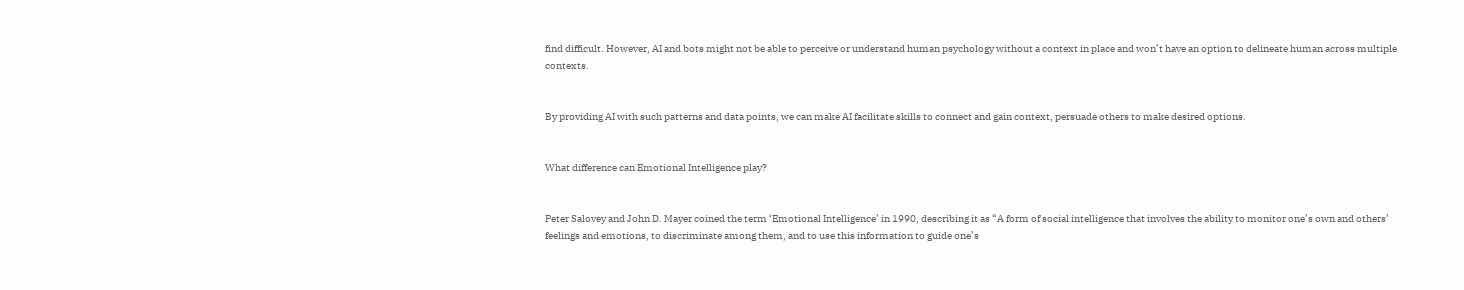find difficult. However, AI and bots might not be able to perceive or understand human psychology without a context in place and won’t have an option to delineate human across multiple contexts.


By providing AI with such patterns and data points, we can make AI facilitate skills to connect and gain context, persuade others to make desired options.


What difference can Emotional Intelligence play?


Peter Salovey and John D. Mayer coined the term ‘Emotional Intelligence’ in 1990, describing it as “A form of social intelligence that involves the ability to monitor one’s own and others’ feelings and emotions, to discriminate among them, and to use this information to guide one’s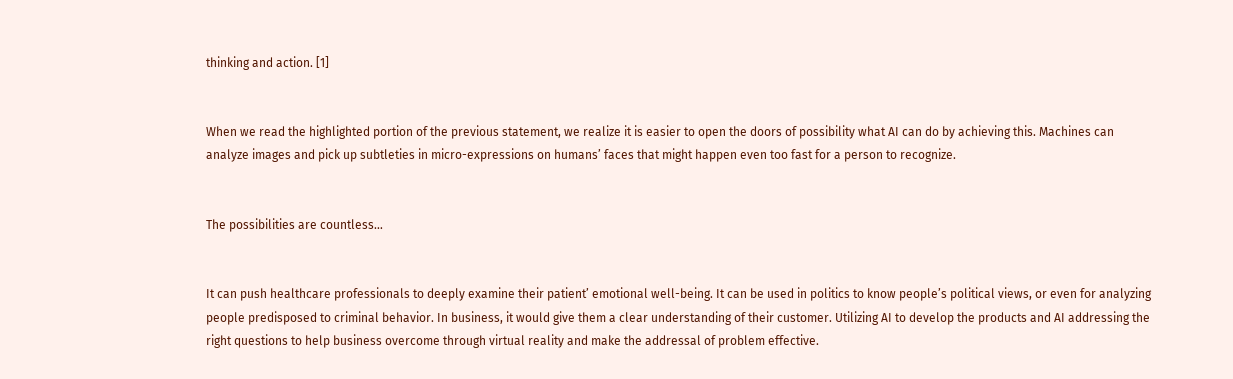thinking and action. [1]


When we read the highlighted portion of the previous statement, we realize it is easier to open the doors of possibility what AI can do by achieving this. Machines can analyze images and pick up subtleties in micro-expressions on humans’ faces that might happen even too fast for a person to recognize.


The possibilities are countless…


It can push healthcare professionals to deeply examine their patient’ emotional well-being. It can be used in politics to know people’s political views, or even for analyzing people predisposed to criminal behavior. In business, it would give them a clear understanding of their customer. Utilizing AI to develop the products and AI addressing the right questions to help business overcome through virtual reality and make the addressal of problem effective.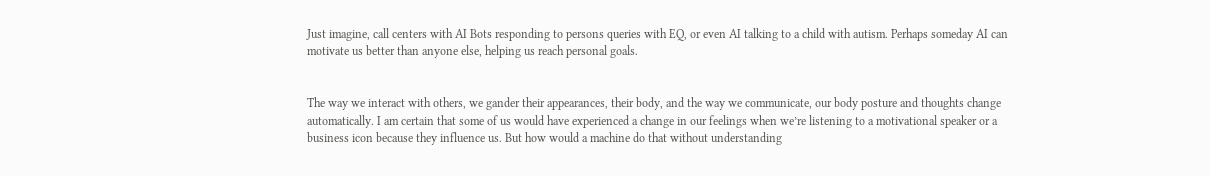Just imagine, call centers with AI Bots responding to persons queries with EQ, or even AI talking to a child with autism. Perhaps someday AI can motivate us better than anyone else, helping us reach personal goals.


The way we interact with others, we gander their appearances, their body, and the way we communicate, our body posture and thoughts change automatically. I am certain that some of us would have experienced a change in our feelings when we’re listening to a motivational speaker or a business icon because they influence us. But how would a machine do that without understanding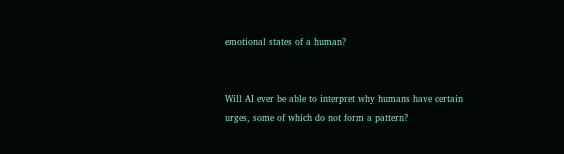emotional states of a human?


Will AI ever be able to interpret why humans have certain urges, some of which do not form a pattern?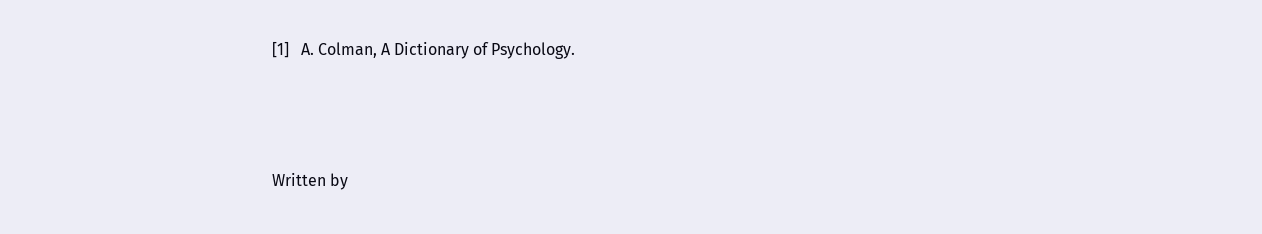[1]   A. Colman, A Dictionary of Psychology.



Written by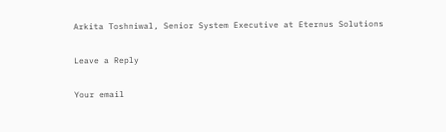Arkita Toshniwal, Senior System Executive at Eternus Solutions

Leave a Reply

Your email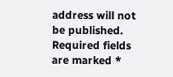address will not be published. Required fields are marked *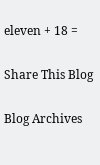eleven + 18 =

Share This Blog

Blog Archives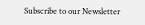Subscribe to our Newsletter